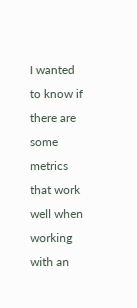I wanted to know if there are some metrics that work well when working with an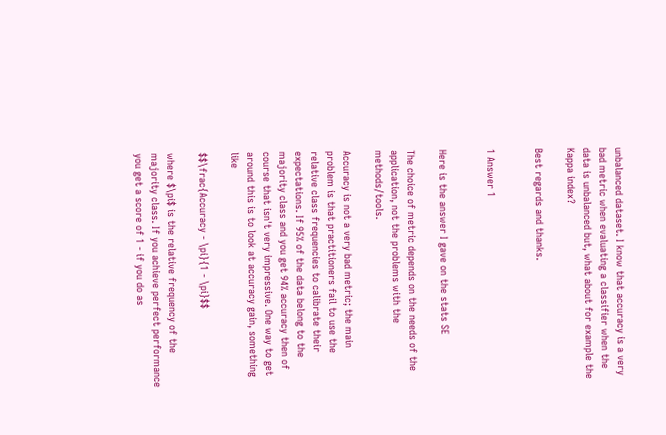unbalanced dataset. I know that accuracy is a very bad metric when evaluating a classifier when the data is unbalanced but, what about for example the Kappa index?

Best regards and thanks.


1 Answer 1


Here is the answer I gave on the stats SE

The choice of metric depends on the needs of the application, not the problems with the methods/tools.

Accuracy is not a very bad metric; the main problem is that practitioners fail to use the relative class frequencies to calibrate their expectations. If 95% of the data belong to the majority class and you get 94% accuracy then of course that isn't very impressive. One way to get around this is to look at accuracy gain, something like

$$\frac{Accuracy - \pi}{1 - \pi}$$

where $\pi$ is the relative frequency of the majority class. If you achieve perfect performance you get a score of 1 - if you do as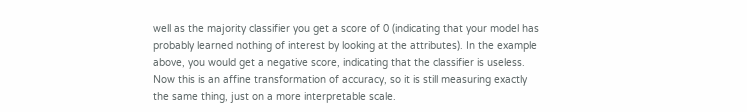well as the majority classifier you get a score of 0 (indicating that your model has probably learned nothing of interest by looking at the attributes). In the example above, you would get a negative score, indicating that the classifier is useless. Now this is an affine transformation of accuracy, so it is still measuring exactly the same thing, just on a more interpretable scale.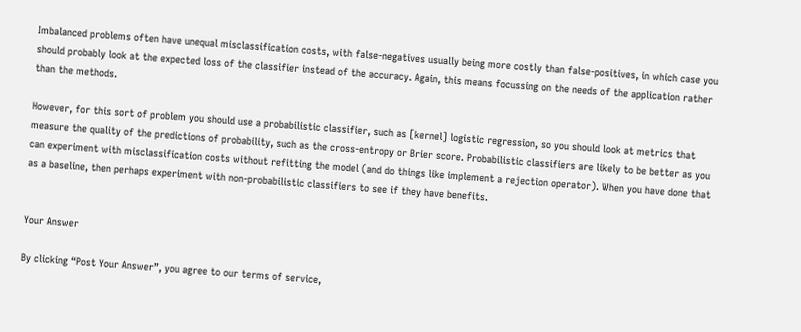Imbalanced problems often have unequal misclassification costs, with false-negatives usually being more costly than false-positives, in which case you should probably look at the expected loss of the classifier instead of the accuracy. Again, this means focussing on the needs of the application rather than the methods.

However, for this sort of problem you should use a probabilistic classifier, such as [kernel] logistic regression, so you should look at metrics that measure the quality of the predictions of probability, such as the cross-entropy or Brier score. Probabilistic classifiers are likely to be better as you can experiment with misclassification costs without refitting the model (and do things like implement a rejection operator). When you have done that as a baseline, then perhaps experiment with non-probabilistic classifiers to see if they have benefits.


Your Answer

By clicking “Post Your Answer”, you agree to our terms of service,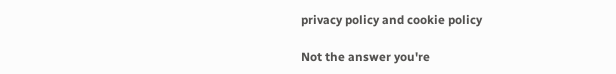privacy policy and cookie policy

Not the answer you're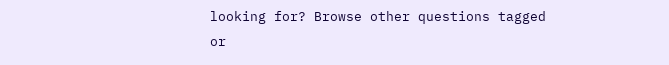looking for? Browse other questions tagged or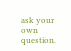ask your own question.